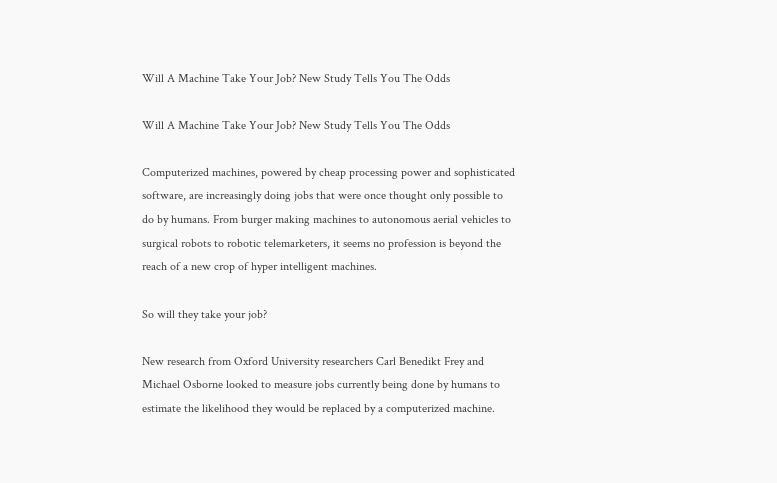Will A Machine Take Your Job? New Study Tells You The Odds

Will A Machine Take Your Job? New Study Tells You The Odds

Computerized machines, powered by cheap processing power and sophisticated software, are increasingly doing jobs that were once thought only possible to do by humans. From burger making machines to autonomous aerial vehicles to surgical robots to robotic telemarketers, it seems no profession is beyond the reach of a new crop of hyper intelligent machines.

So will they take your job?

New research from Oxford University researchers Carl Benedikt Frey and Michael Osborne looked to measure jobs currently being done by humans to estimate the likelihood they would be replaced by a computerized machine.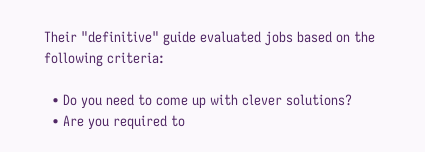Their "definitive" guide evaluated jobs based on the following criteria:

  • Do you need to come up with clever solutions?
  • Are you required to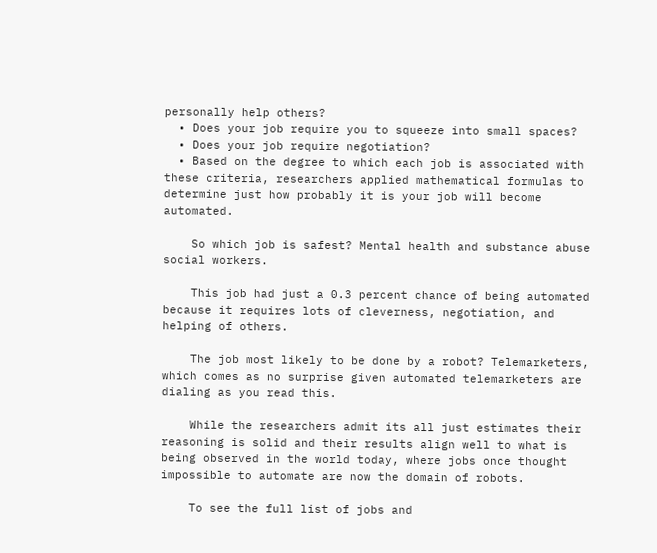personally help others?
  • Does your job require you to squeeze into small spaces?
  • Does your job require negotiation?
  • Based on the degree to which each job is associated with these criteria, researchers applied mathematical formulas to determine just how probably it is your job will become automated.

    So which job is safest? Mental health and substance abuse social workers.

    This job had just a 0.3 percent chance of being automated because it requires lots of cleverness, negotiation, and helping of others.

    The job most likely to be done by a robot? Telemarketers, which comes as no surprise given automated telemarketers are dialing as you read this.

    While the researchers admit its all just estimates their reasoning is solid and their results align well to what is being observed in the world today, where jobs once thought impossible to automate are now the domain of robots.

    To see the full list of jobs and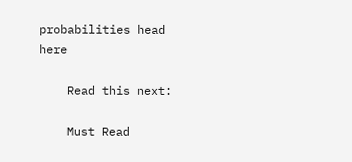probabilities head here

    Read this next:

    Must Read